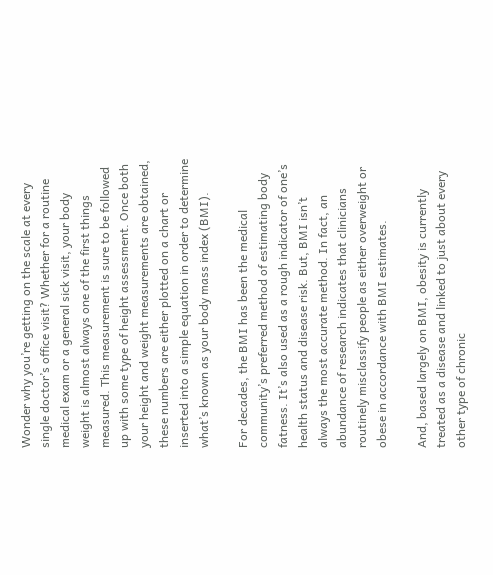Wonder why you’re getting on the scale at every single doctor’s office visit? Whether for a routine medical exam or a general sick visit, your body weight is almost always one of the first things measured. This measurement is sure to be followed up with some type of height assessment. Once both your height and weight measurements are obtained, these numbers are either plotted on a chart or inserted into a simple equation in order to determine what’s known as your body mass index (BMI).

For decades, the BMI has been the medical community’s preferred method of estimating body fatness. It’s also used as a rough indicator of one’s health status and disease risk. But, BMI isn’t always the most accurate method. In fact, an abundance of research indicates that clinicians routinely misclassify people as either overweight or obese in accordance with BMI estimates.

And, based largely on BMI, obesity is currently treated as a disease and linked to just about every other type of chronic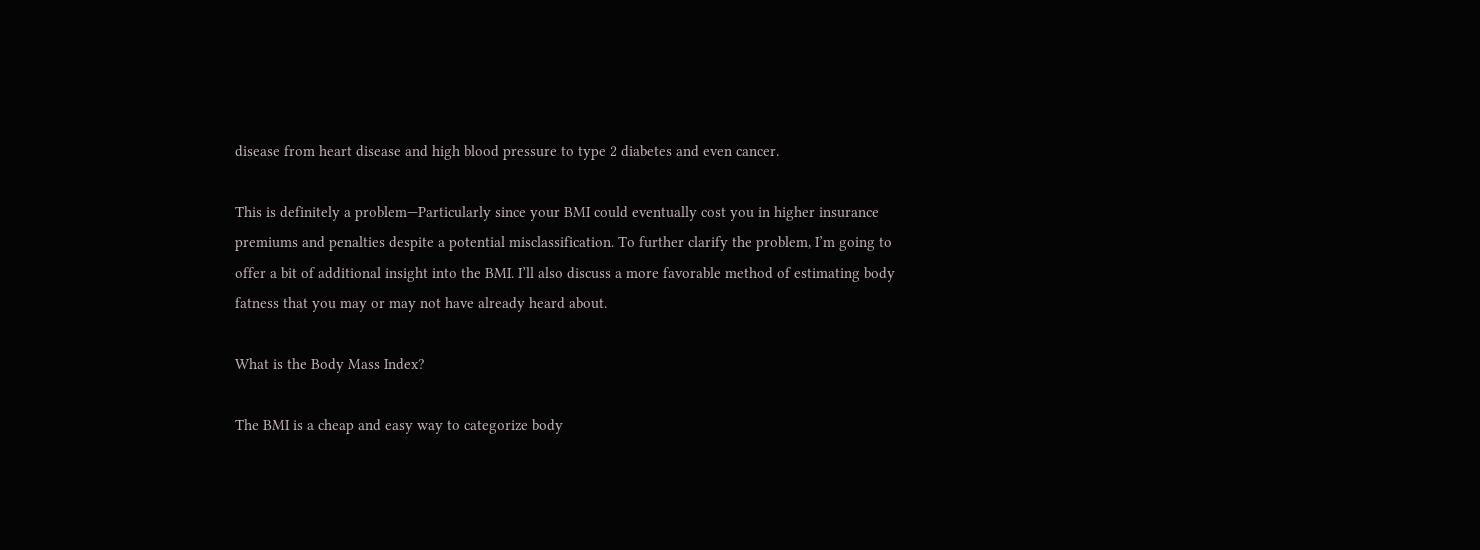disease from heart disease and high blood pressure to type 2 diabetes and even cancer.

This is definitely a problem—Particularly since your BMI could eventually cost you in higher insurance premiums and penalties despite a potential misclassification. To further clarify the problem, I’m going to offer a bit of additional insight into the BMI. I’ll also discuss a more favorable method of estimating body fatness that you may or may not have already heard about.

What is the Body Mass Index?

The BMI is a cheap and easy way to categorize body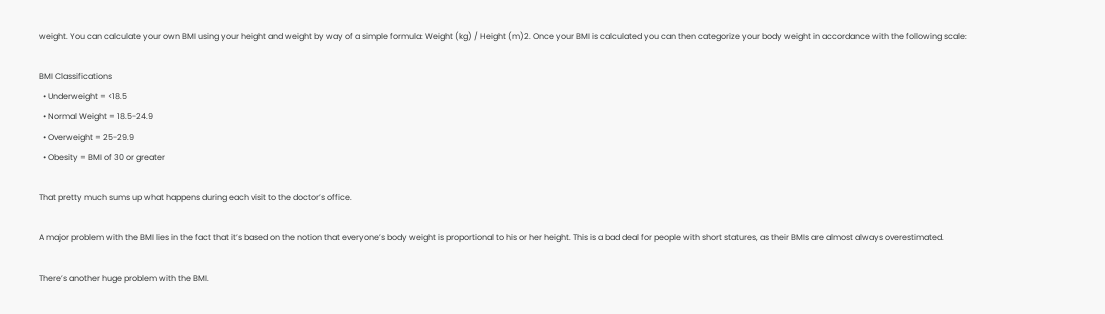weight. You can calculate your own BMI using your height and weight by way of a simple formula: Weight (kg) / Height (m)2. Once your BMI is calculated you can then categorize your body weight in accordance with the following scale:

BMI Classifications
  • Underweight = <18.5
  • Normal Weight = 18.5-24.9
  • Overweight = 25-29.9
  • Obesity = BMI of 30 or greater

That pretty much sums up what happens during each visit to the doctor’s office.

A major problem with the BMI lies in the fact that it’s based on the notion that everyone’s body weight is proportional to his or her height. This is a bad deal for people with short statures, as their BMIs are almost always overestimated.

There’s another huge problem with the BMI.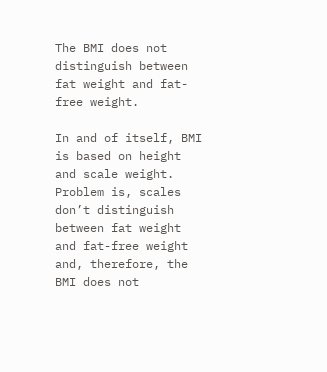The BMI does not distinguish between fat weight and fat-free weight.

In and of itself, BMI is based on height and scale weight. Problem is, scales don’t distinguish between fat weight and fat-free weight and, therefore, the BMI does not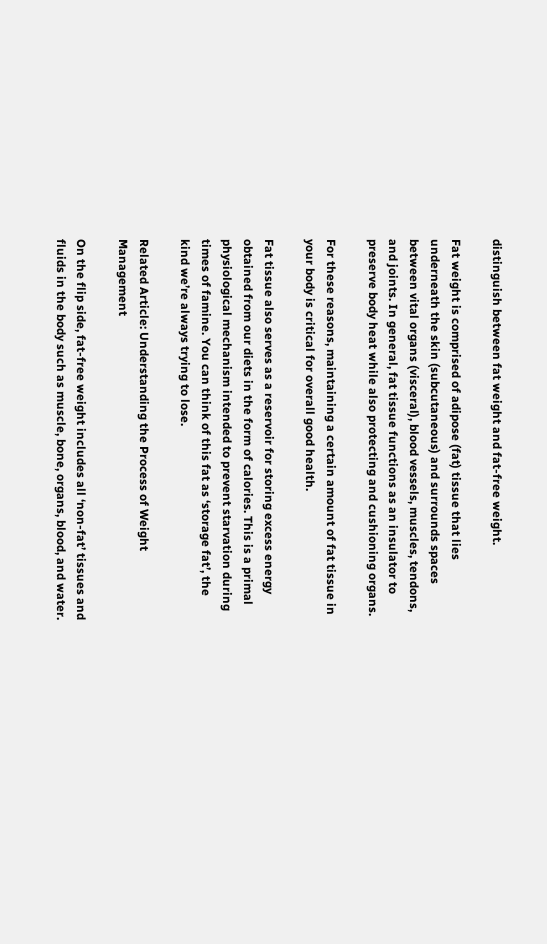distinguish between fat weight and fat-free weight.

Fat weight is comprised of adipose (fat) tissue that lies underneath the skin (subcutaneous) and surrounds spaces between vital organs (visceral), blood vessels, muscles, tendons, and joints. In general, fat tissue functions as an insulator to preserve body heat while also protecting and cushioning organs.

For these reasons, maintaining a certain amount of fat tissue in your body is critical for overall good health.

Fat tissue also serves as a reservoir for storing excess energy obtained from our diets in the form of calories. This is a primal physiological mechanism intended to prevent starvation during times of famine. You can think of this fat as ‘storage fat’, the kind we’re always trying to lose.

Related Article: Understanding the Process of Weight Management

On the flip side, fat-free weight includes all ‘non-fat’ tissues and fluids in the body such as muscle, bone, organs, blood, and water.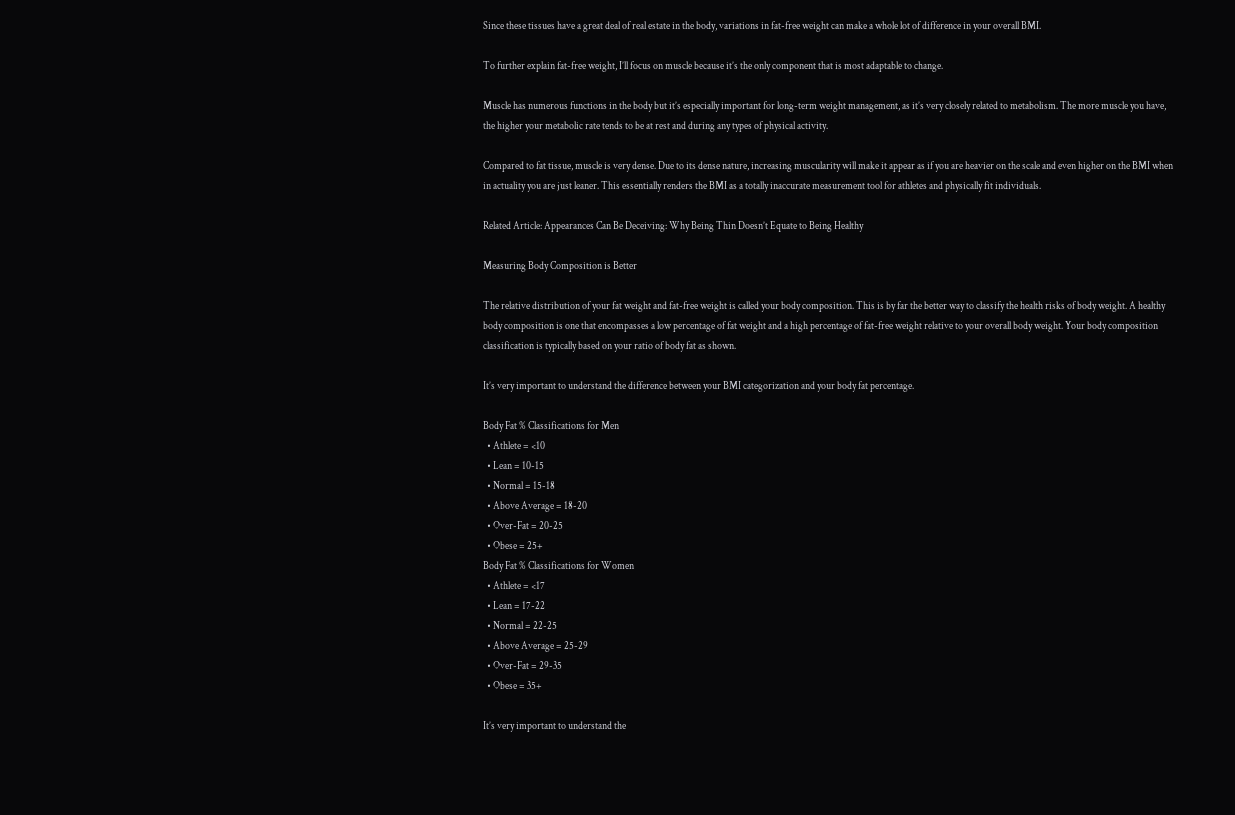Since these tissues have a great deal of real estate in the body, variations in fat-free weight can make a whole lot of difference in your overall BMI.

To further explain fat-free weight, I’ll focus on muscle because it’s the only component that is most adaptable to change.

Muscle has numerous functions in the body but it’s especially important for long-term weight management, as it’s very closely related to metabolism. The more muscle you have, the higher your metabolic rate tends to be at rest and during any types of physical activity.

Compared to fat tissue, muscle is very dense. Due to its dense nature, increasing muscularity will make it appear as if you are heavier on the scale and even higher on the BMI when in actuality you are just leaner. This essentially renders the BMI as a totally inaccurate measurement tool for athletes and physically fit individuals.

Related Article: Appearances Can Be Deceiving: Why Being Thin Doesn’t Equate to Being Healthy

Measuring Body Composition is Better

The relative distribution of your fat weight and fat-free weight is called your body composition. This is by far the better way to classify the health risks of body weight. A healthy body composition is one that encompasses a low percentage of fat weight and a high percentage of fat-free weight relative to your overall body weight. Your body composition classification is typically based on your ratio of body fat as shown.

It’s very important to understand the difference between your BMI categorization and your body fat percentage.

Body Fat % Classifications for Men
  • Athlete = <10
  • Lean = 10-15
  • Normal = 15-18
  • Above Average = 18-20
  • Over-Fat = 20-25
  • Obese = 25+
Body Fat % Classifications for Women
  • Athlete = <17
  • Lean = 17-22
  • Normal = 22-25
  • Above Average = 25-29
  • Over-Fat = 29-35
  • Obese = 35+

It’s very important to understand the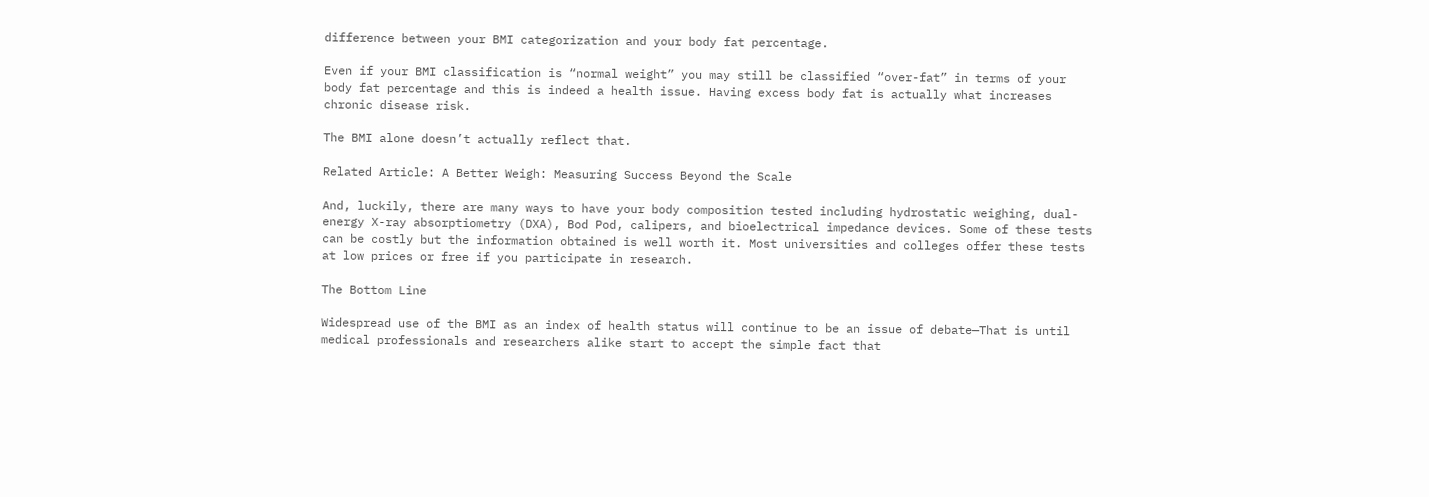difference between your BMI categorization and your body fat percentage.

Even if your BMI classification is “normal weight” you may still be classified “over-fat” in terms of your body fat percentage and this is indeed a health issue. Having excess body fat is actually what increases chronic disease risk.

The BMI alone doesn’t actually reflect that.

Related Article: A Better Weigh: Measuring Success Beyond the Scale

And, luckily, there are many ways to have your body composition tested including hydrostatic weighing, dual-energy X-ray absorptiometry (DXA), Bod Pod, calipers, and bioelectrical impedance devices. Some of these tests can be costly but the information obtained is well worth it. Most universities and colleges offer these tests at low prices or free if you participate in research.

The Bottom Line

Widespread use of the BMI as an index of health status will continue to be an issue of debate—That is until medical professionals and researchers alike start to accept the simple fact that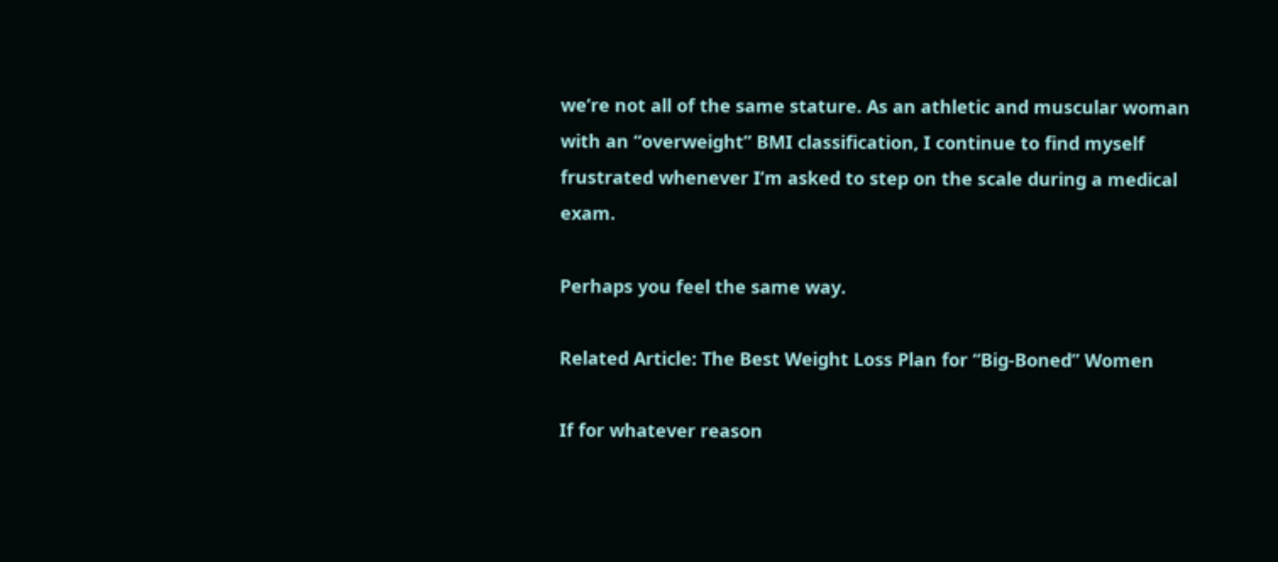we’re not all of the same stature. As an athletic and muscular woman with an “overweight” BMI classification, I continue to find myself frustrated whenever I’m asked to step on the scale during a medical exam.

Perhaps you feel the same way.

Related Article: The Best Weight Loss Plan for “Big-Boned” Women

If for whatever reason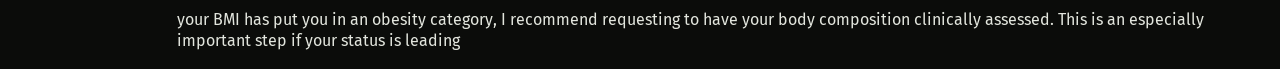your BMI has put you in an obesity category, I recommend requesting to have your body composition clinically assessed. This is an especially important step if your status is leading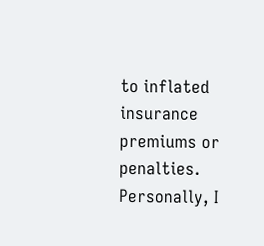to inflated insurance premiums or penalties. Personally, I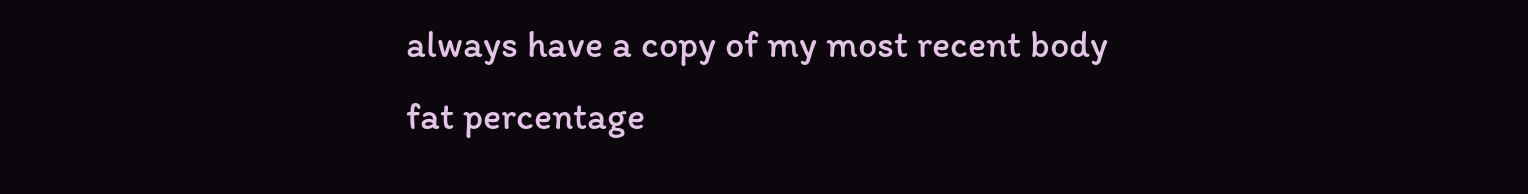always have a copy of my most recent body fat percentage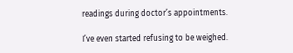readings during doctor’s appointments.

I’ve even started refusing to be weighed.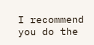I recommend you do the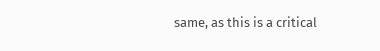same, as this is a critical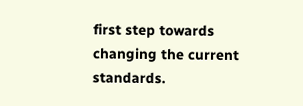first step towards changing the current standards.